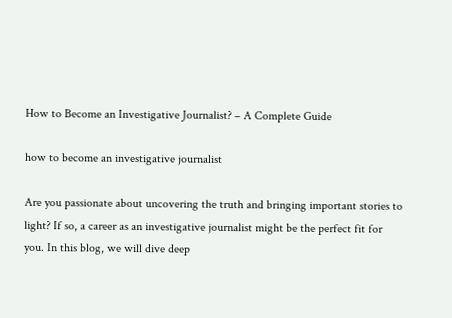How to Become an Investigative Journalist? – A Complete Guide

how to become an investigative journalist

Are you passionate about uncovering the truth and bringing important stories to light? If so, a career as an investigative journalist might be the perfect fit for you. In this blog, we will dive deep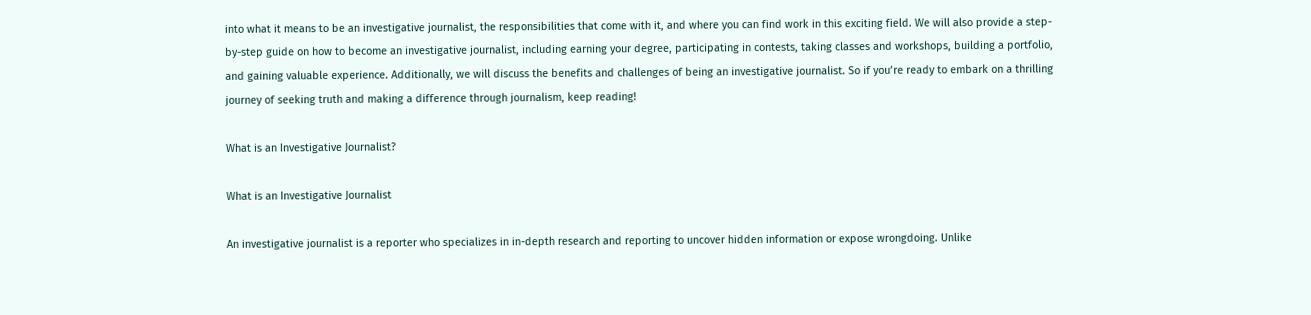into what it means to be an investigative journalist, the responsibilities that come with it, and where you can find work in this exciting field. We will also provide a step-by-step guide on how to become an investigative journalist, including earning your degree, participating in contests, taking classes and workshops, building a portfolio, and gaining valuable experience. Additionally, we will discuss the benefits and challenges of being an investigative journalist. So if you’re ready to embark on a thrilling journey of seeking truth and making a difference through journalism, keep reading!

What is an Investigative Journalist?

What is an Investigative Journalist

An investigative journalist is a reporter who specializes in in-depth research and reporting to uncover hidden information or expose wrongdoing. Unlike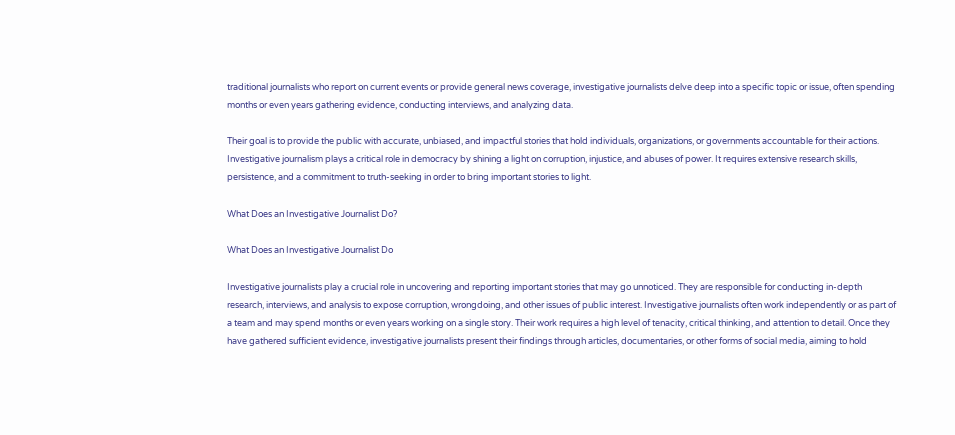traditional journalists who report on current events or provide general news coverage, investigative journalists delve deep into a specific topic or issue, often spending months or even years gathering evidence, conducting interviews, and analyzing data.

Their goal is to provide the public with accurate, unbiased, and impactful stories that hold individuals, organizations, or governments accountable for their actions. Investigative journalism plays a critical role in democracy by shining a light on corruption, injustice, and abuses of power. It requires extensive research skills, persistence, and a commitment to truth-seeking in order to bring important stories to light.

What Does an Investigative Journalist Do?

What Does an Investigative Journalist Do

Investigative journalists play a crucial role in uncovering and reporting important stories that may go unnoticed. They are responsible for conducting in-depth research, interviews, and analysis to expose corruption, wrongdoing, and other issues of public interest. Investigative journalists often work independently or as part of a team and may spend months or even years working on a single story. Their work requires a high level of tenacity, critical thinking, and attention to detail. Once they have gathered sufficient evidence, investigative journalists present their findings through articles, documentaries, or other forms of social media, aiming to hold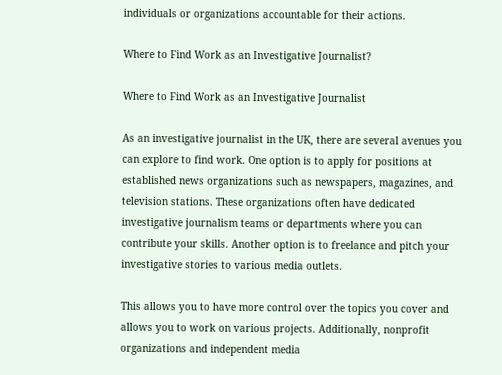individuals or organizations accountable for their actions.

Where to Find Work as an Investigative Journalist?

Where to Find Work as an Investigative Journalist

As an investigative journalist in the UK, there are several avenues you can explore to find work. One option is to apply for positions at established news organizations such as newspapers, magazines, and television stations. These organizations often have dedicated investigative journalism teams or departments where you can contribute your skills. Another option is to freelance and pitch your investigative stories to various media outlets.

This allows you to have more control over the topics you cover and allows you to work on various projects. Additionally, nonprofit organizations and independent media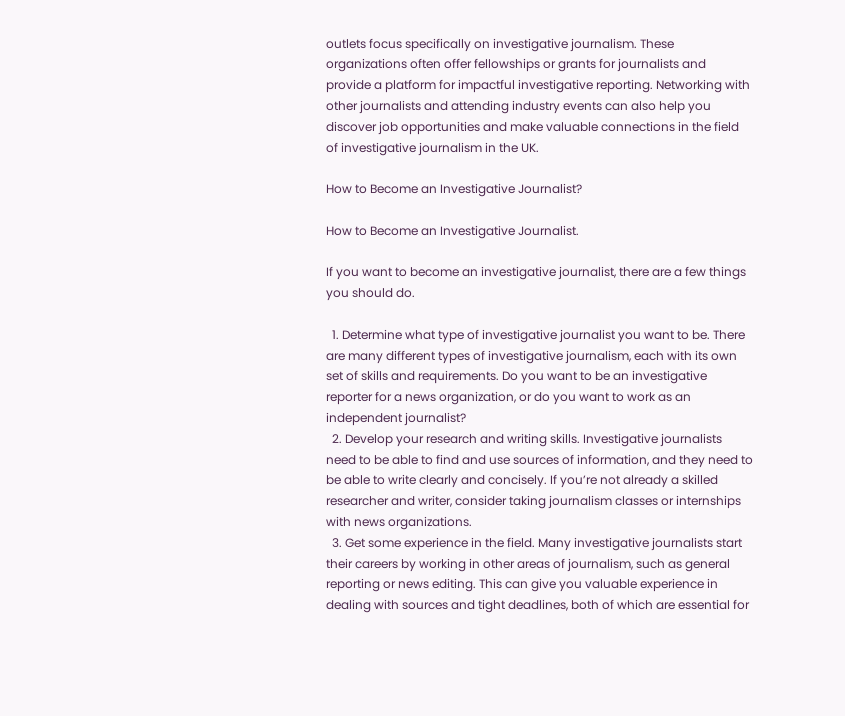outlets focus specifically on investigative journalism. These organizations often offer fellowships or grants for journalists and provide a platform for impactful investigative reporting. Networking with other journalists and attending industry events can also help you discover job opportunities and make valuable connections in the field of investigative journalism in the UK.

How to Become an Investigative Journalist?

How to Become an Investigative Journalist.

If you want to become an investigative journalist, there are a few things you should do.

  1. Determine what type of investigative journalist you want to be. There are many different types of investigative journalism, each with its own set of skills and requirements. Do you want to be an investigative reporter for a news organization, or do you want to work as an independent journalist?
  2. Develop your research and writing skills. Investigative journalists need to be able to find and use sources of information, and they need to be able to write clearly and concisely. If you’re not already a skilled researcher and writer, consider taking journalism classes or internships with news organizations.
  3. Get some experience in the field. Many investigative journalists start their careers by working in other areas of journalism, such as general reporting or news editing. This can give you valuable experience in dealing with sources and tight deadlines, both of which are essential for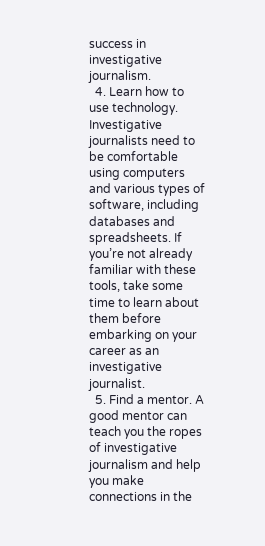success in investigative journalism.
  4. Learn how to use technology. Investigative journalists need to be comfortable using computers and various types of software, including databases and spreadsheets. If you’re not already familiar with these tools, take some time to learn about them before embarking on your career as an investigative journalist.
  5. Find a mentor. A good mentor can teach you the ropes of investigative journalism and help you make connections in the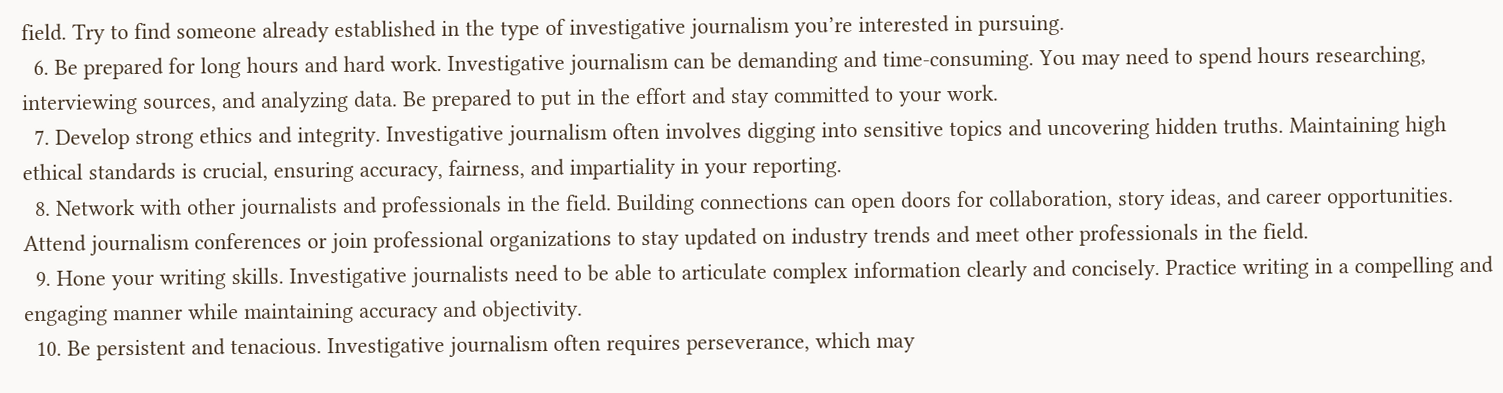field. Try to find someone already established in the type of investigative journalism you’re interested in pursuing.
  6. Be prepared for long hours and hard work. Investigative journalism can be demanding and time-consuming. You may need to spend hours researching, interviewing sources, and analyzing data. Be prepared to put in the effort and stay committed to your work.
  7. Develop strong ethics and integrity. Investigative journalism often involves digging into sensitive topics and uncovering hidden truths. Maintaining high ethical standards is crucial, ensuring accuracy, fairness, and impartiality in your reporting.
  8. Network with other journalists and professionals in the field. Building connections can open doors for collaboration, story ideas, and career opportunities. Attend journalism conferences or join professional organizations to stay updated on industry trends and meet other professionals in the field.
  9. Hone your writing skills. Investigative journalists need to be able to articulate complex information clearly and concisely. Practice writing in a compelling and engaging manner while maintaining accuracy and objectivity.
  10. Be persistent and tenacious. Investigative journalism often requires perseverance, which may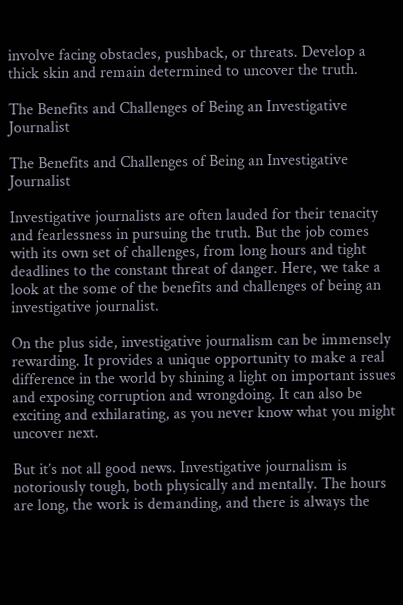involve facing obstacles, pushback, or threats. Develop a thick skin and remain determined to uncover the truth.

The Benefits and Challenges of Being an Investigative Journalist

The Benefits and Challenges of Being an Investigative Journalist

Investigative journalists are often lauded for their tenacity and fearlessness in pursuing the truth. But the job comes with its own set of challenges, from long hours and tight deadlines to the constant threat of danger. Here, we take a look at the some of the benefits and challenges of being an investigative journalist.

On the plus side, investigative journalism can be immensely rewarding. It provides a unique opportunity to make a real difference in the world by shining a light on important issues and exposing corruption and wrongdoing. It can also be exciting and exhilarating, as you never know what you might uncover next.

But it’s not all good news. Investigative journalism is notoriously tough, both physically and mentally. The hours are long, the work is demanding, and there is always the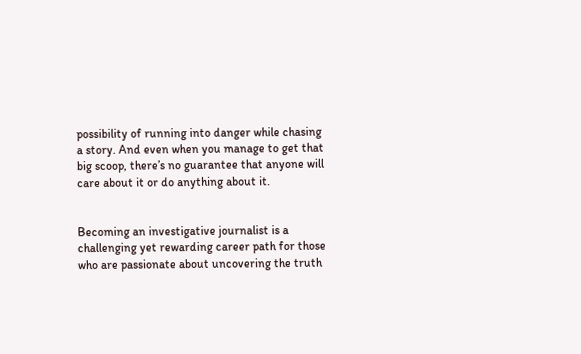possibility of running into danger while chasing a story. And even when you manage to get that big scoop, there’s no guarantee that anyone will care about it or do anything about it.


Becoming an investigative journalist is a challenging yet rewarding career path for those who are passionate about uncovering the truth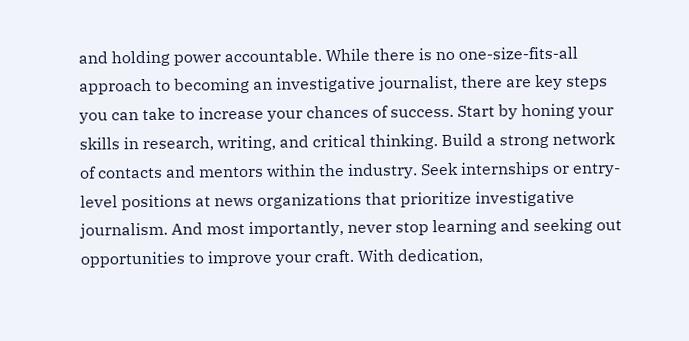and holding power accountable. While there is no one-size-fits-all approach to becoming an investigative journalist, there are key steps you can take to increase your chances of success. Start by honing your skills in research, writing, and critical thinking. Build a strong network of contacts and mentors within the industry. Seek internships or entry-level positions at news organizations that prioritize investigative journalism. And most importantly, never stop learning and seeking out opportunities to improve your craft. With dedication,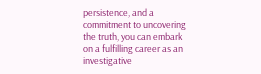persistence, and a commitment to uncovering the truth, you can embark on a fulfilling career as an investigative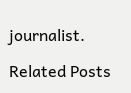journalist.

Related Posts